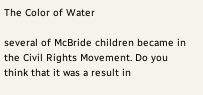The Color of Water

several of McBride children became in the Civil Rights Movement. Do you think that it was a result in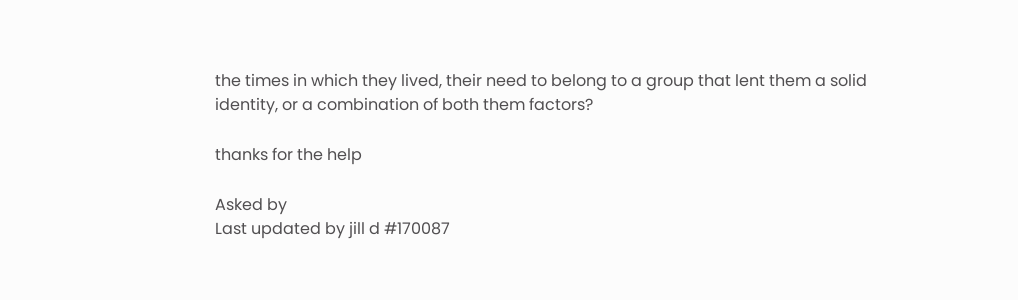the times in which they lived, their need to belong to a group that lent them a solid identity, or a combination of both them factors?

thanks for the help

Asked by
Last updated by jill d #170087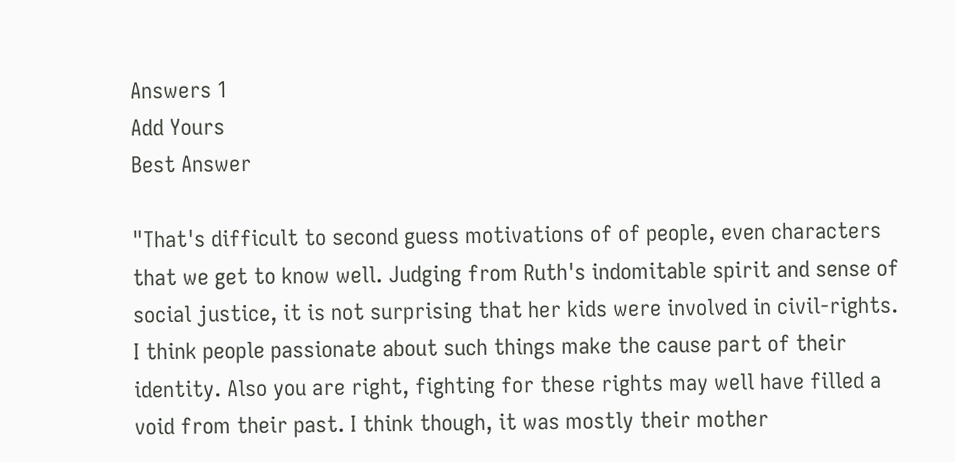Answers 1
Add Yours
Best Answer

"That's difficult to second guess motivations of of people, even characters that we get to know well. Judging from Ruth's indomitable spirit and sense of social justice, it is not surprising that her kids were involved in civil-rights. I think people passionate about such things make the cause part of their identity. Also you are right, fighting for these rights may well have filled a void from their past. I think though, it was mostly their mother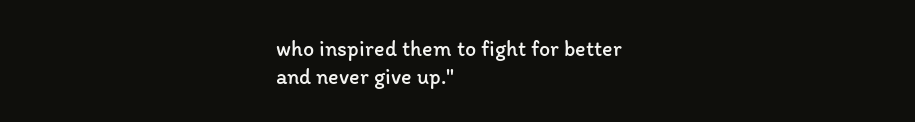who inspired them to fight for better and never give up."